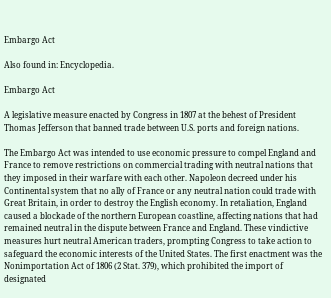Embargo Act

Also found in: Encyclopedia.

Embargo Act

A legislative measure enacted by Congress in 1807 at the behest of President Thomas Jefferson that banned trade between U.S. ports and foreign nations.

The Embargo Act was intended to use economic pressure to compel England and France to remove restrictions on commercial trading with neutral nations that they imposed in their warfare with each other. Napoleon decreed under his Continental system that no ally of France or any neutral nation could trade with Great Britain, in order to destroy the English economy. In retaliation, England caused a blockade of the northern European coastline, affecting nations that had remained neutral in the dispute between France and England. These vindictive measures hurt neutral American traders, prompting Congress to take action to safeguard the economic interests of the United States. The first enactment was the Nonimportation Act of 1806 (2 Stat. 379), which prohibited the import of designated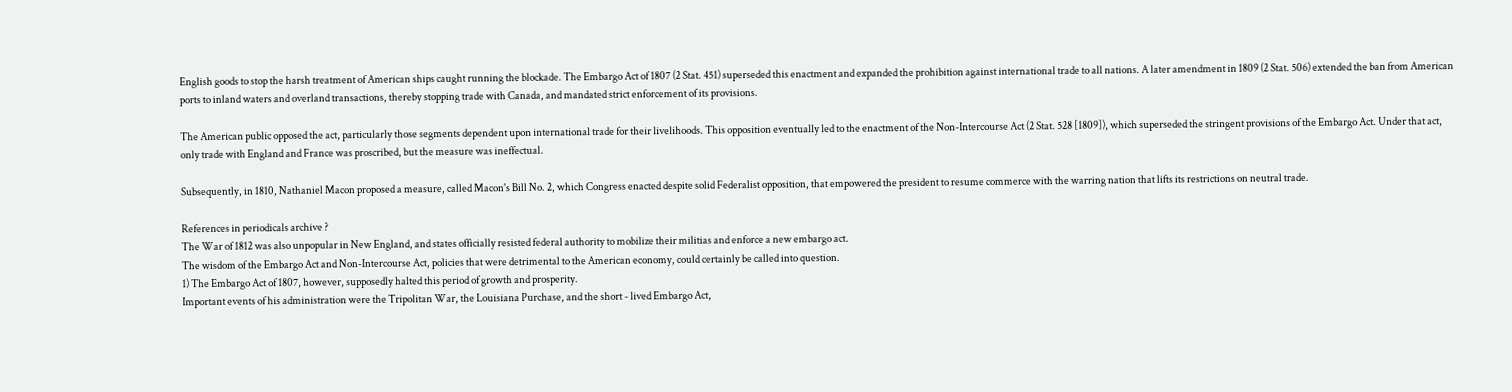English goods to stop the harsh treatment of American ships caught running the blockade. The Embargo Act of 1807 (2 Stat. 451) superseded this enactment and expanded the prohibition against international trade to all nations. A later amendment in 1809 (2 Stat. 506) extended the ban from American ports to inland waters and overland transactions, thereby stopping trade with Canada, and mandated strict enforcement of its provisions.

The American public opposed the act, particularly those segments dependent upon international trade for their livelihoods. This opposition eventually led to the enactment of the Non-Intercourse Act (2 Stat. 528 [1809]), which superseded the stringent provisions of the Embargo Act. Under that act, only trade with England and France was proscribed, but the measure was ineffectual.

Subsequently, in 1810, Nathaniel Macon proposed a measure, called Macon's Bill No. 2, which Congress enacted despite solid Federalist opposition, that empowered the president to resume commerce with the warring nation that lifts its restrictions on neutral trade.

References in periodicals archive ?
The War of 1812 was also unpopular in New England, and states officially resisted federal authority to mobilize their militias and enforce a new embargo act.
The wisdom of the Embargo Act and Non-Intercourse Act, policies that were detrimental to the American economy, could certainly be called into question.
1) The Embargo Act of 1807, however, supposedly halted this period of growth and prosperity.
Important events of his administration were the Tripolitan War, the Louisiana Purchase, and the short - lived Embargo Act,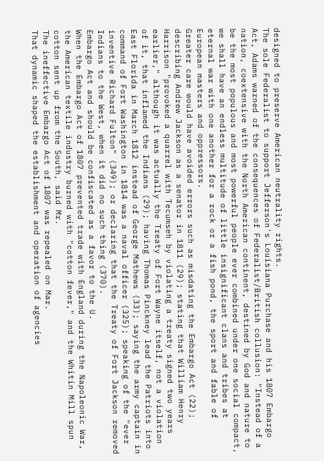designed to preserve American neutrality rights.
The sole Federalist to support Jefferson's Louisiana Purchase and his 1807 Embargo Act, Adams warned of the consequences of Federalist/British collusion: "Instead of a nation, coextensive with the North American continent, destined by God and nature to be the most populous and most powerful people ever combined under one social compact, we shall have an endless multitude of little insignificant clans and tribes at eternal war with one another for a rock or a fish pond, the sport and fable of European masters and oppressors.
Greater care would have avoided errors such as misdating the Embargo Act (22); describing Andrew Jackson as a senator in 1811 (29); stating that William Henry Harrison "provoked a quarrel with Tecumseh by violating a treaty signed two years earlier," although it was actually the Treaty of Fort Wayne itself, not a violation of it, that inflamed the Indians (29); having Thomas Pinckney lead the Patriots into East Florida in March 1812 instead of George Mathews (33); saying the army captain in command of Fort Washington in 1814 was a naval officer (325); speaking of the "ever inventive Richard Fulton" (349); or declaring that the Treaty of Fort Jackson removed Indians to the West, when it did no such thing (370).
Embargo Act and should be confiscated as a favor to the U.
When the Embargo Act of 1807 prevented trade with England during the Napoleonic War, the American textile industry burned with "cotton fever," and the Whitin Mill spun cotton sent up from the South, said Mr.
The ineffective Embargo Act of 1807 was repealed on Mar.
That dynamic shaped the establishment and operation of agencies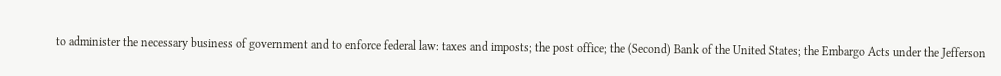to administer the necessary business of government and to enforce federal law: taxes and imposts; the post office; the (Second) Bank of the United States; the Embargo Acts under the Jefferson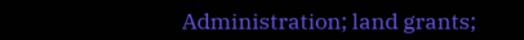Administration; land grants;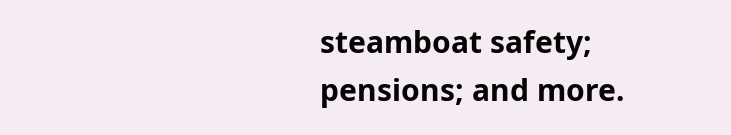steamboat safety; pensions; and more.